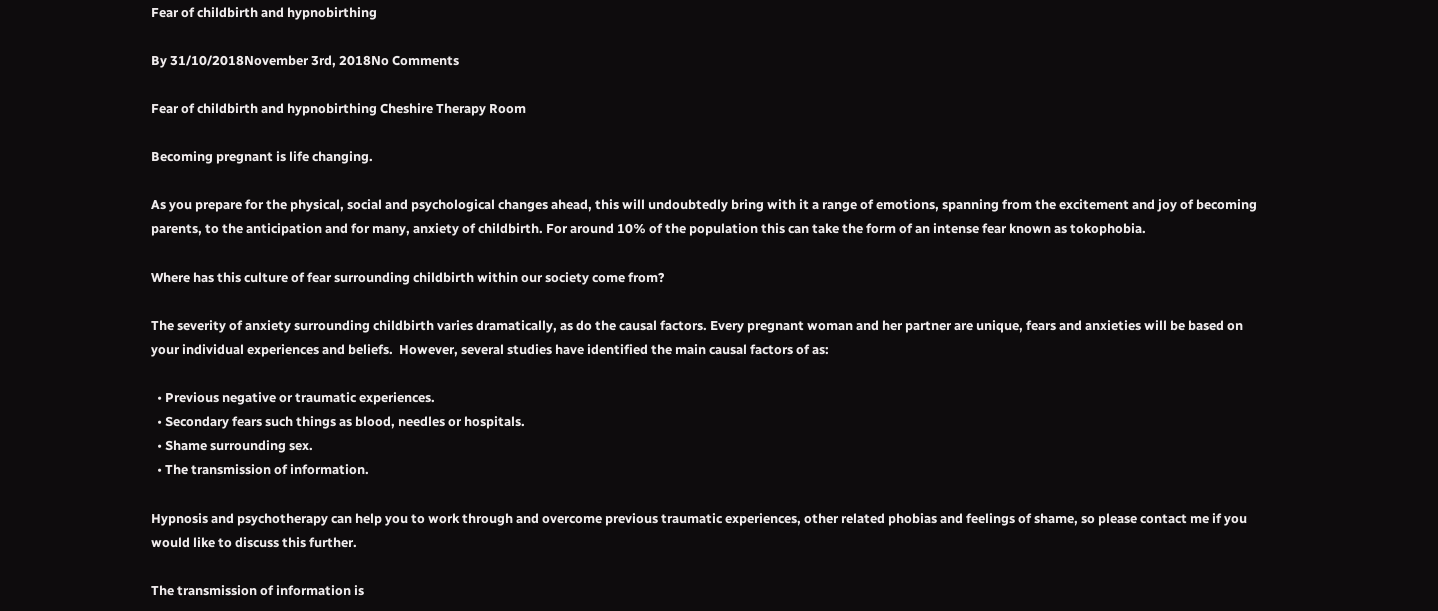Fear of childbirth and hypnobirthing

By 31/10/2018November 3rd, 2018No Comments

Fear of childbirth and hypnobirthing Cheshire Therapy Room

Becoming pregnant is life changing.

As you prepare for the physical, social and psychological changes ahead, this will undoubtedly bring with it a range of emotions, spanning from the excitement and joy of becoming parents, to the anticipation and for many, anxiety of childbirth. For around 10% of the population this can take the form of an intense fear known as tokophobia.

Where has this culture of fear surrounding childbirth within our society come from?

The severity of anxiety surrounding childbirth varies dramatically, as do the causal factors. Every pregnant woman and her partner are unique, fears and anxieties will be based on your individual experiences and beliefs.  However, several studies have identified the main causal factors of as:

  • Previous negative or traumatic experiences.
  • Secondary fears such things as blood, needles or hospitals.
  • Shame surrounding sex.
  • The transmission of information.

Hypnosis and psychotherapy can help you to work through and overcome previous traumatic experiences, other related phobias and feelings of shame, so please contact me if you would like to discuss this further.

The transmission of information is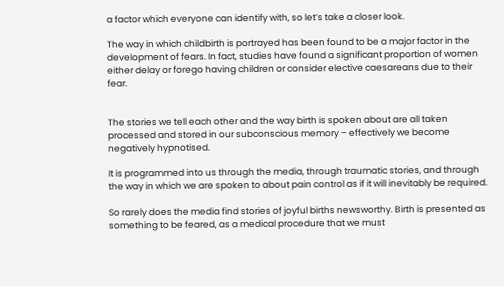a factor which everyone can identify with, so let’s take a closer look.

The way in which childbirth is portrayed has been found to be a major factor in the development of fears. In fact, studies have found a significant proportion of women either delay or forego having children or consider elective caesareans due to their fear.


The stories we tell each other and the way birth is spoken about are all taken processed and stored in our subconscious memory – effectively we become negatively hypnotised.

It is programmed into us through the media, through traumatic stories, and through the way in which we are spoken to about pain control as if it will inevitably be required.

So rarely does the media find stories of joyful births newsworthy. Birth is presented as something to be feared, as a medical procedure that we must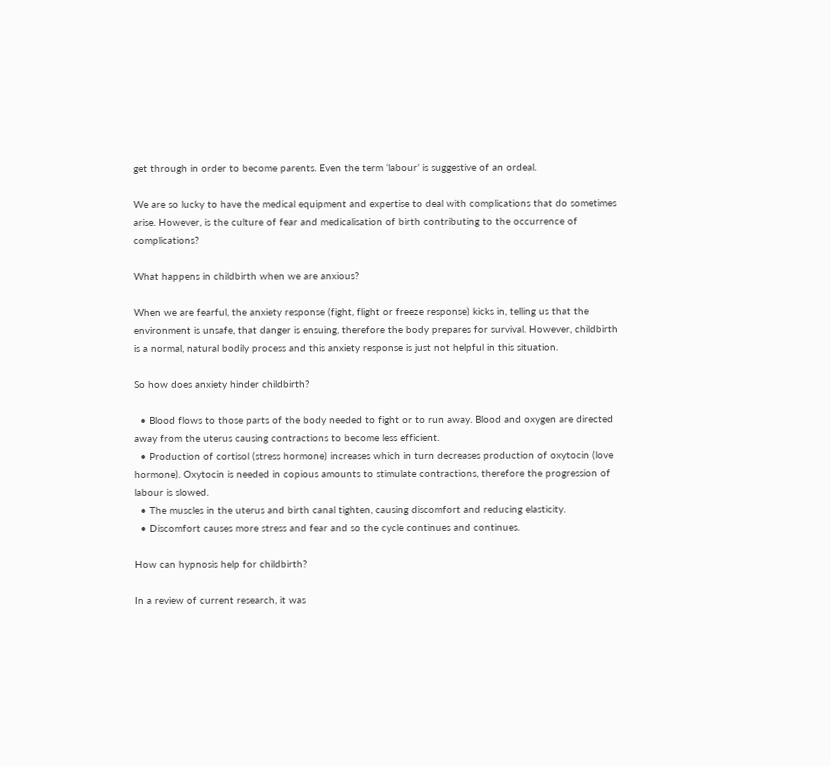get through in order to become parents. Even the term ‘labour’ is suggestive of an ordeal.

We are so lucky to have the medical equipment and expertise to deal with complications that do sometimes arise. However, is the culture of fear and medicalisation of birth contributing to the occurrence of complications?

What happens in childbirth when we are anxious?

When we are fearful, the anxiety response (fight, flight or freeze response) kicks in, telling us that the environment is unsafe, that danger is ensuing, therefore the body prepares for survival. However, childbirth is a normal, natural bodily process and this anxiety response is just not helpful in this situation.

So how does anxiety hinder childbirth?

  • Blood flows to those parts of the body needed to fight or to run away. Blood and oxygen are directed away from the uterus causing contractions to become less efficient.
  • Production of cortisol (stress hormone) increases which in turn decreases production of oxytocin (love hormone). Oxytocin is needed in copious amounts to stimulate contractions, therefore the progression of labour is slowed.
  • The muscles in the uterus and birth canal tighten, causing discomfort and reducing elasticity.
  • Discomfort causes more stress and fear and so the cycle continues and continues.

How can hypnosis help for childbirth?

In a review of current research, it was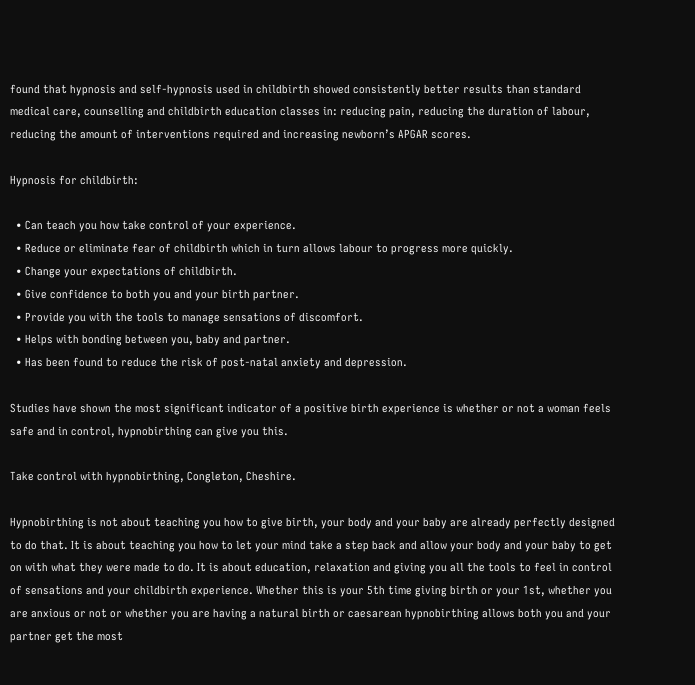found that hypnosis and self-hypnosis used in childbirth showed consistently better results than standard medical care, counselling and childbirth education classes in: reducing pain, reducing the duration of labour, reducing the amount of interventions required and increasing newborn’s APGAR scores.

Hypnosis for childbirth:

  • Can teach you how take control of your experience.
  • Reduce or eliminate fear of childbirth which in turn allows labour to progress more quickly.
  • Change your expectations of childbirth.
  • Give confidence to both you and your birth partner.
  • Provide you with the tools to manage sensations of discomfort.
  • Helps with bonding between you, baby and partner.
  • Has been found to reduce the risk of post-natal anxiety and depression.

Studies have shown the most significant indicator of a positive birth experience is whether or not a woman feels safe and in control, hypnobirthing can give you this.

Take control with hypnobirthing, Congleton, Cheshire.

Hypnobirthing is not about teaching you how to give birth, your body and your baby are already perfectly designed to do that. It is about teaching you how to let your mind take a step back and allow your body and your baby to get on with what they were made to do. It is about education, relaxation and giving you all the tools to feel in control of sensations and your childbirth experience. Whether this is your 5th time giving birth or your 1st, whether you are anxious or not or whether you are having a natural birth or caesarean hypnobirthing allows both you and your partner get the most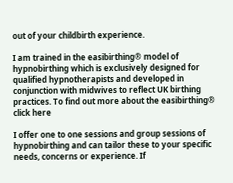out of your childbirth experience.

I am trained in the easibirthing® model of hypnobirthing which is exclusively designed for qualified hypnotherapists and developed in conjunction with midwives to reflect UK birthing practices. To find out more about the easibirthing® click here

I offer one to one sessions and group sessions of hypnobirthing and can tailor these to your specific needs, concerns or experience. If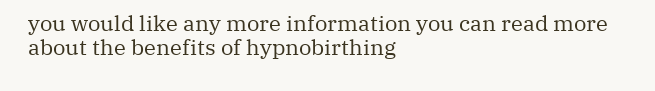you would like any more information you can read more about the benefits of hypnobirthing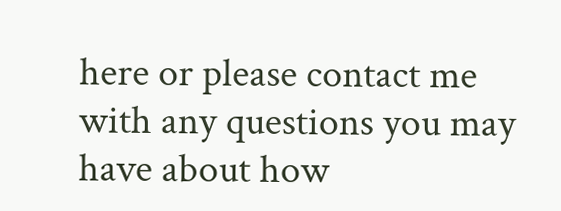here or please contact me with any questions you may have about how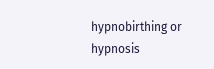hypnobirthing or hypnosis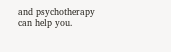and psychotherapy can help you.